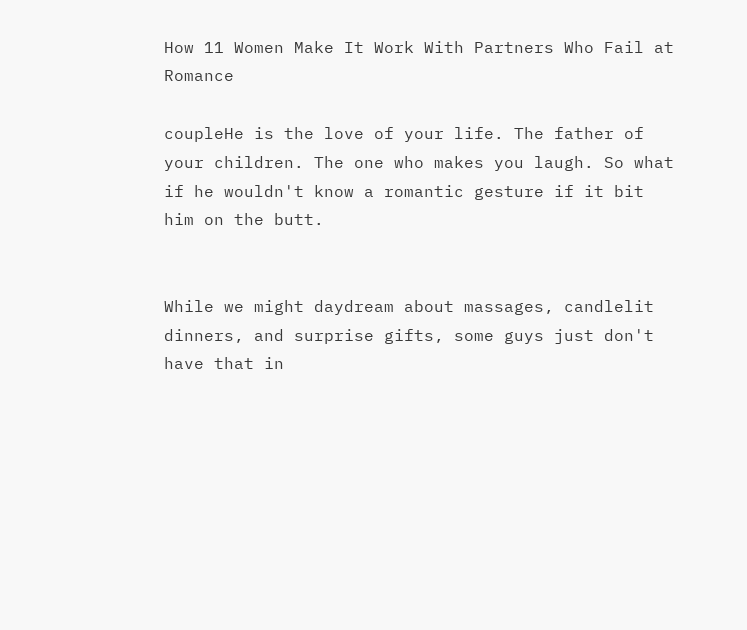How 11 Women Make It Work With Partners Who Fail at Romance

coupleHe is the love of your life. The father of your children. The one who makes you laugh. So what if he wouldn't know a romantic gesture if it bit him on the butt.


While we might daydream about massages, candlelit dinners, and surprise gifts, some guys just don't have that in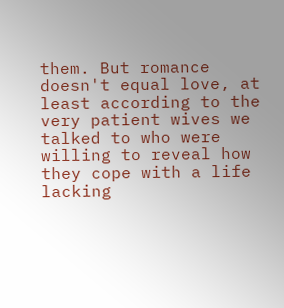them. But romance doesn't equal love, at least according to the very patient wives we talked to who were willing to reveal how they cope with a life lacking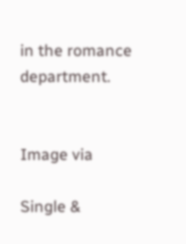in the romance department.


Image via

Single &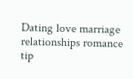Dating love marriage relationships romance tip